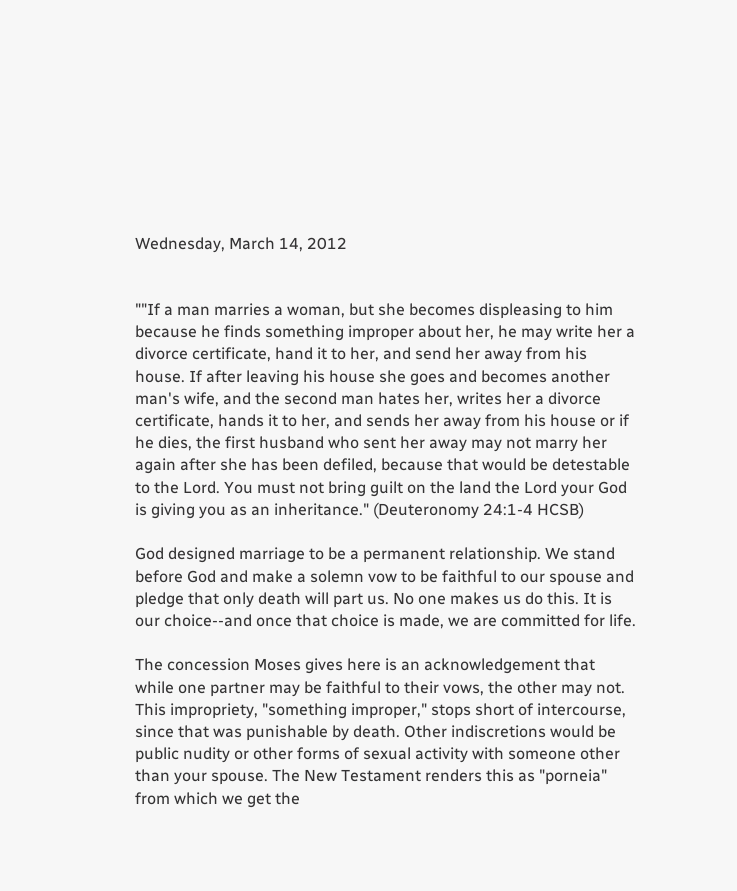Wednesday, March 14, 2012


""If a man marries a woman, but she becomes displeasing to him because he finds something improper about her, he may write her a divorce certificate, hand it to her, and send her away from his house. If after leaving his house she goes and becomes another man's wife, and the second man hates her, writes her a divorce certificate, hands it to her, and sends her away from his house or if he dies, the first husband who sent her away may not marry her again after she has been defiled, because that would be detestable to the Lord. You must not bring guilt on the land the Lord your God is giving you as an inheritance." (Deuteronomy 24:1-4 HCSB)

God designed marriage to be a permanent relationship. We stand before God and make a solemn vow to be faithful to our spouse and pledge that only death will part us. No one makes us do this. It is our choice--and once that choice is made, we are committed for life.

The concession Moses gives here is an acknowledgement that while one partner may be faithful to their vows, the other may not. This impropriety, "something improper," stops short of intercourse, since that was punishable by death. Other indiscretions would be public nudity or other forms of sexual activity with someone other than your spouse. The New Testament renders this as "porneia" from which we get the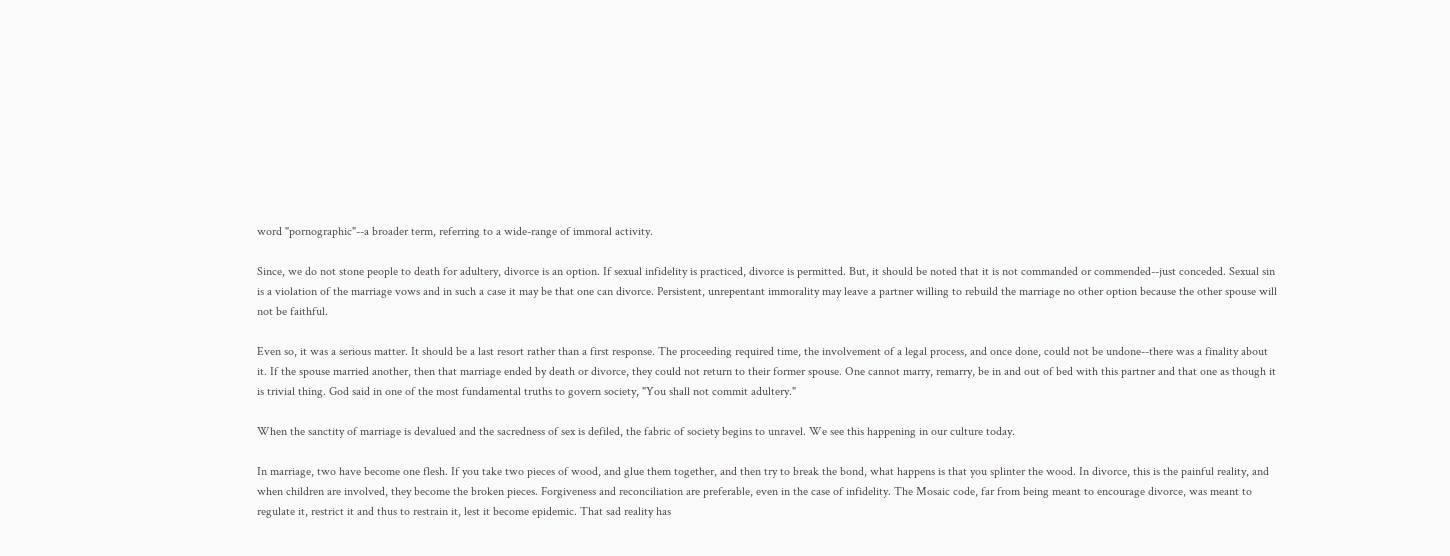word "pornographic"--a broader term, referring to a wide-range of immoral activity.

Since, we do not stone people to death for adultery, divorce is an option. If sexual infidelity is practiced, divorce is permitted. But, it should be noted that it is not commanded or commended--just conceded. Sexual sin is a violation of the marriage vows and in such a case it may be that one can divorce. Persistent, unrepentant immorality may leave a partner willing to rebuild the marriage no other option because the other spouse will not be faithful.

Even so, it was a serious matter. It should be a last resort rather than a first response. The proceeding required time, the involvement of a legal process, and once done, could not be undone--there was a finality about it. If the spouse married another, then that marriage ended by death or divorce, they could not return to their former spouse. One cannot marry, remarry, be in and out of bed with this partner and that one as though it is trivial thing. God said in one of the most fundamental truths to govern society, "You shall not commit adultery."

When the sanctity of marriage is devalued and the sacredness of sex is defiled, the fabric of society begins to unravel. We see this happening in our culture today.

In marriage, two have become one flesh. If you take two pieces of wood, and glue them together, and then try to break the bond, what happens is that you splinter the wood. In divorce, this is the painful reality, and when children are involved, they become the broken pieces. Forgiveness and reconciliation are preferable, even in the case of infidelity. The Mosaic code, far from being meant to encourage divorce, was meant to regulate it, restrict it and thus to restrain it, lest it become epidemic. That sad reality has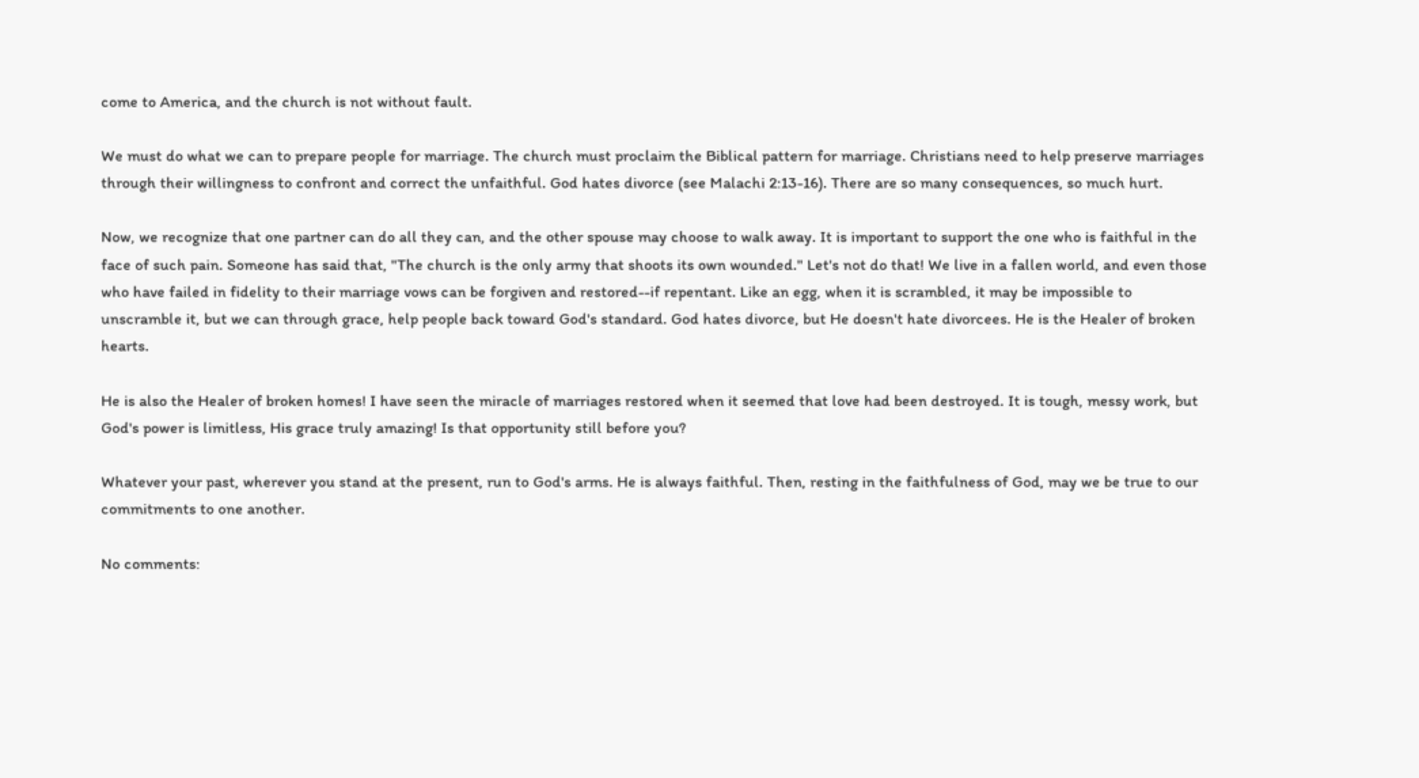come to America, and the church is not without fault.

We must do what we can to prepare people for marriage. The church must proclaim the Biblical pattern for marriage. Christians need to help preserve marriages through their willingness to confront and correct the unfaithful. God hates divorce (see Malachi 2:13-16). There are so many consequences, so much hurt.

Now, we recognize that one partner can do all they can, and the other spouse may choose to walk away. It is important to support the one who is faithful in the face of such pain. Someone has said that, "The church is the only army that shoots its own wounded." Let's not do that! We live in a fallen world, and even those who have failed in fidelity to their marriage vows can be forgiven and restored--if repentant. Like an egg, when it is scrambled, it may be impossible to unscramble it, but we can through grace, help people back toward God's standard. God hates divorce, but He doesn't hate divorcees. He is the Healer of broken hearts.

He is also the Healer of broken homes! I have seen the miracle of marriages restored when it seemed that love had been destroyed. It is tough, messy work, but God's power is limitless, His grace truly amazing! Is that opportunity still before you?

Whatever your past, wherever you stand at the present, run to God's arms. He is always faithful. Then, resting in the faithfulness of God, may we be true to our commitments to one another.

No comments: